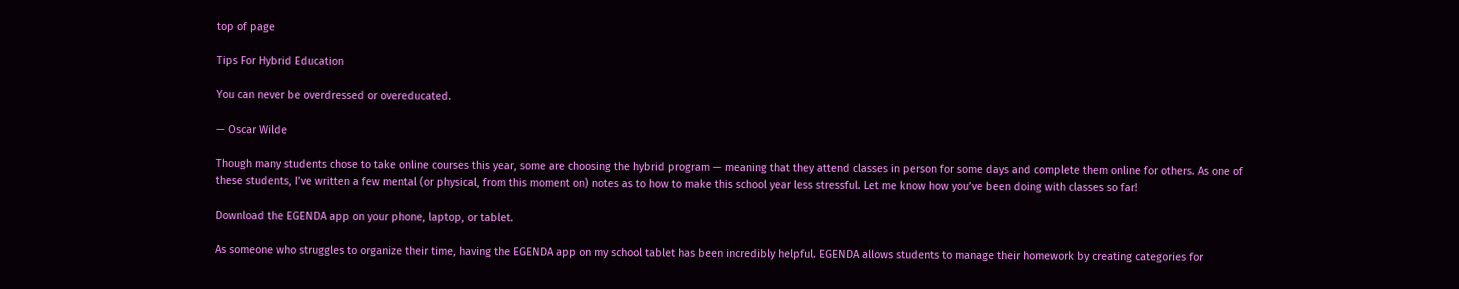top of page

Tips For Hybrid Education

You can never be overdressed or overeducated.

— Oscar Wilde

Though many students chose to take online courses this year, some are choosing the hybrid program — meaning that they attend classes in person for some days and complete them online for others. As one of these students, I’ve written a few mental (or physical, from this moment on) notes as to how to make this school year less stressful. Let me know how you’ve been doing with classes so far!

Download the EGENDA app on your phone, laptop, or tablet.

As someone who struggles to organize their time, having the EGENDA app on my school tablet has been incredibly helpful. EGENDA allows students to manage their homework by creating categories for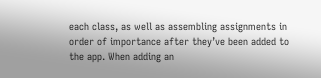each class, as well as assembling assignments in order of importance after they’ve been added to the app. When adding an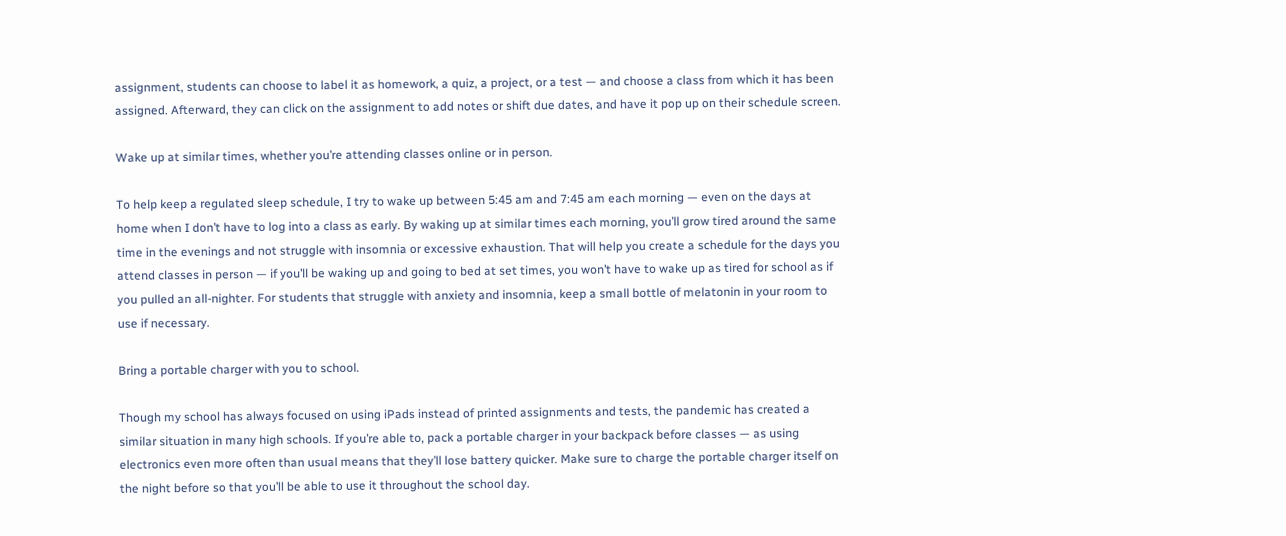assignment, students can choose to label it as homework, a quiz, a project, or a test — and choose a class from which it has been assigned. Afterward, they can click on the assignment to add notes or shift due dates, and have it pop up on their schedule screen.

Wake up at similar times, whether you’re attending classes online or in person.

To help keep a regulated sleep schedule, I try to wake up between 5:45 am and 7:45 am each morning — even on the days at home when I don’t have to log into a class as early. By waking up at similar times each morning, you’ll grow tired around the same time in the evenings and not struggle with insomnia or excessive exhaustion. That will help you create a schedule for the days you attend classes in person — if you’ll be waking up and going to bed at set times, you won’t have to wake up as tired for school as if you pulled an all-nighter. For students that struggle with anxiety and insomnia, keep a small bottle of melatonin in your room to use if necessary.

Bring a portable charger with you to school.

Though my school has always focused on using iPads instead of printed assignments and tests, the pandemic has created a similar situation in many high schools. If you’re able to, pack a portable charger in your backpack before classes — as using electronics even more often than usual means that they’ll lose battery quicker. Make sure to charge the portable charger itself on the night before so that you’ll be able to use it throughout the school day.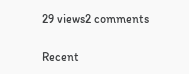29 views2 comments

Recent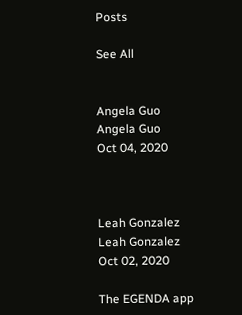Posts

See All


Angela Guo
Angela Guo
Oct 04, 2020



Leah Gonzalez
Leah Gonzalez
Oct 02, 2020

The EGENDA app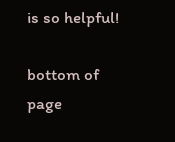is so helpful!

bottom of page